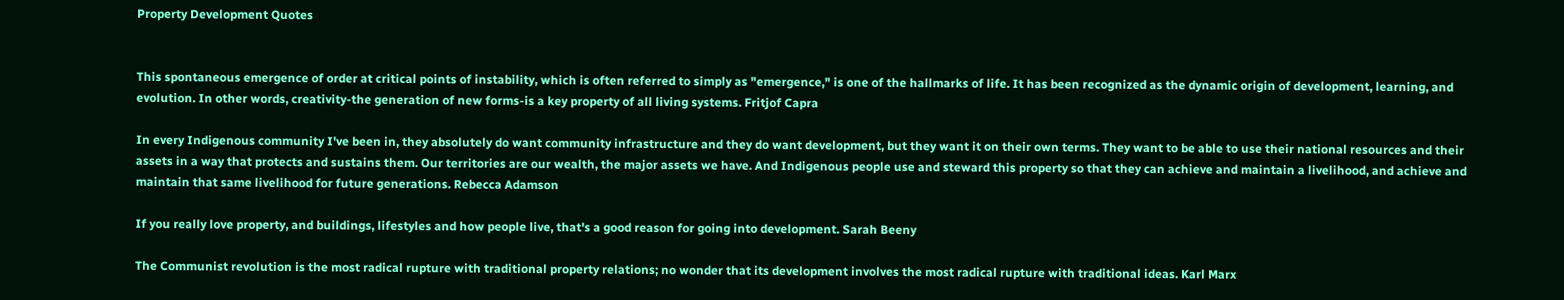Property Development Quotes


This spontaneous emergence of order at critical points of instability, which is often referred to simply as "emergence," is one of the hallmarks of life. It has been recognized as the dynamic origin of development, learning, and evolution. In other words, creativity-the generation of new forms-is a key property of all living systems. Fritjof Capra

In every Indigenous community I've been in, they absolutely do want community infrastructure and they do want development, but they want it on their own terms. They want to be able to use their national resources and their assets in a way that protects and sustains them. Our territories are our wealth, the major assets we have. And Indigenous people use and steward this property so that they can achieve and maintain a livelihood, and achieve and maintain that same livelihood for future generations. Rebecca Adamson

If you really love property, and buildings, lifestyles and how people live, that's a good reason for going into development. Sarah Beeny

The Communist revolution is the most radical rupture with traditional property relations; no wonder that its development involves the most radical rupture with traditional ideas. Karl Marx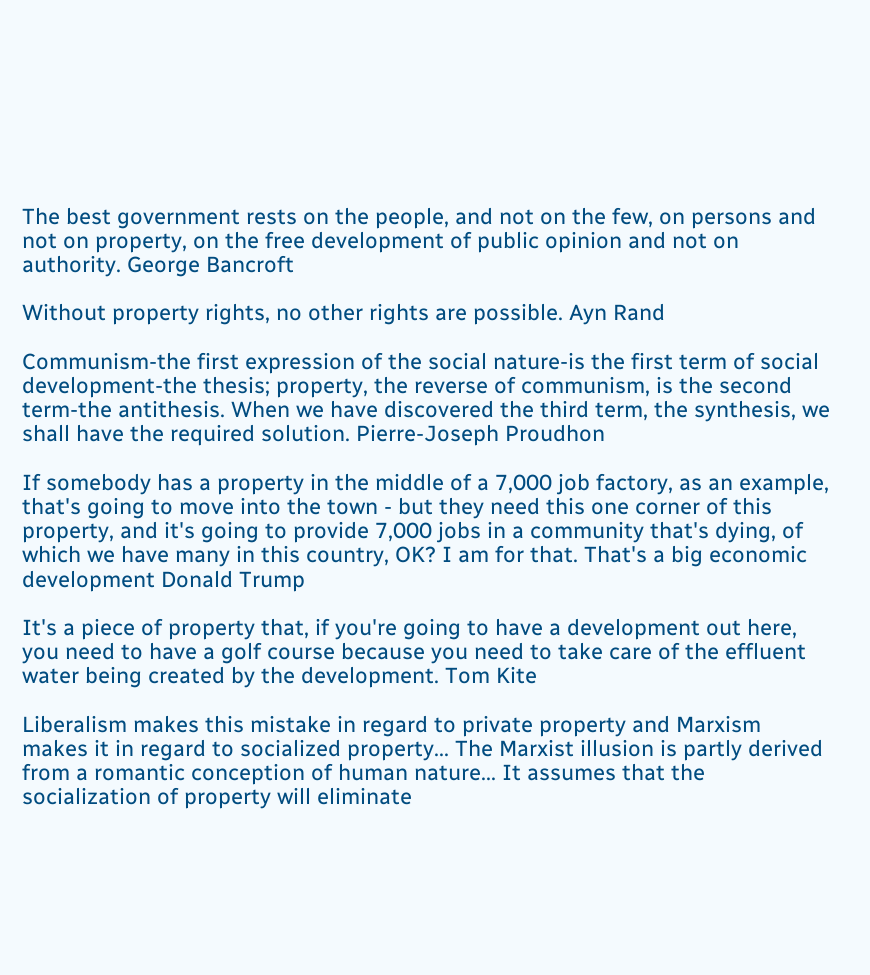The best government rests on the people, and not on the few, on persons and not on property, on the free development of public opinion and not on authority. George Bancroft

Without property rights, no other rights are possible. Ayn Rand

Communism-the first expression of the social nature-is the first term of social development-the thesis; property, the reverse of communism, is the second term-the antithesis. When we have discovered the third term, the synthesis, we shall have the required solution. Pierre-Joseph Proudhon

If somebody has a property in the middle of a 7,000 job factory, as an example, that's going to move into the town - but they need this one corner of this property, and it's going to provide 7,000 jobs in a community that's dying, of which we have many in this country, OK? I am for that. That's a big economic development Donald Trump

It's a piece of property that, if you're going to have a development out here, you need to have a golf course because you need to take care of the effluent water being created by the development. Tom Kite

Liberalism makes this mistake in regard to private property and Marxism makes it in regard to socialized property... The Marxist illusion is partly derived from a romantic conception of human nature... It assumes that the socialization of property will eliminate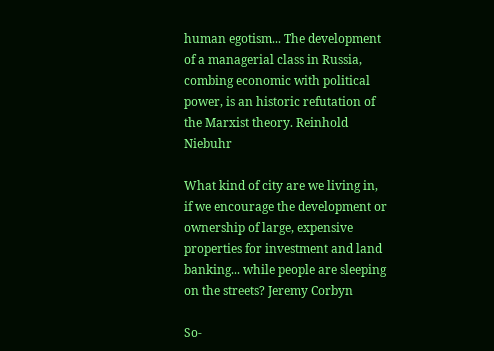human egotism... The development of a managerial class in Russia, combing economic with political power, is an historic refutation of the Marxist theory. Reinhold Niebuhr

What kind of city are we living in, if we encourage the development or ownership of large, expensive properties for investment and land banking... while people are sleeping on the streets? Jeremy Corbyn

So-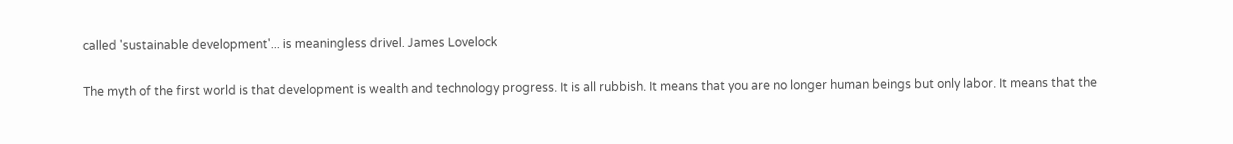called 'sustainable development'... is meaningless drivel. James Lovelock

The myth of the first world is that development is wealth and technology progress. It is all rubbish. It means that you are no longer human beings but only labor. It means that the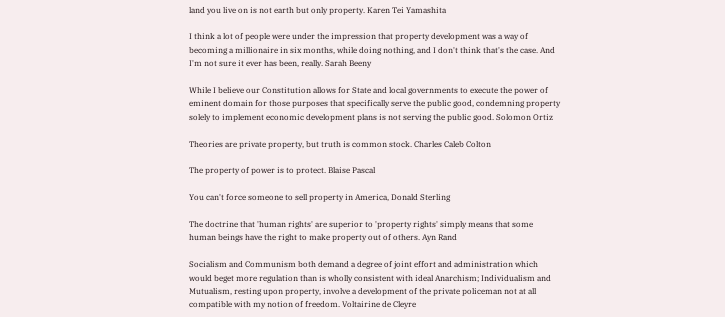land you live on is not earth but only property. Karen Tei Yamashita

I think a lot of people were under the impression that property development was a way of becoming a millionaire in six months, while doing nothing, and I don't think that's the case. And I'm not sure it ever has been, really. Sarah Beeny

While I believe our Constitution allows for State and local governments to execute the power of eminent domain for those purposes that specifically serve the public good, condemning property solely to implement economic development plans is not serving the public good. Solomon Ortiz

Theories are private property, but truth is common stock. Charles Caleb Colton

The property of power is to protect. Blaise Pascal

You can't force someone to sell property in America, Donald Sterling

The doctrine that 'human rights' are superior to 'property rights' simply means that some human beings have the right to make property out of others. Ayn Rand

Socialism and Communism both demand a degree of joint effort and administration which would beget more regulation than is wholly consistent with ideal Anarchism; Individualism and Mutualism, resting upon property, involve a development of the private policeman not at all compatible with my notion of freedom. Voltairine de Cleyre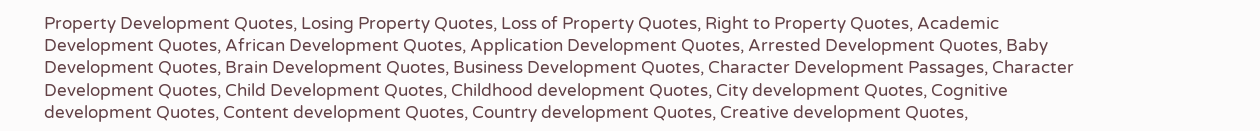Property Development Quotes, Losing Property Quotes, Loss of Property Quotes, Right to Property Quotes, Academic Development Quotes, African Development Quotes, Application Development Quotes, Arrested Development Quotes, Baby Development Quotes, Brain Development Quotes, Business Development Quotes, Character Development Passages, Character Development Quotes, Child Development Quotes, Childhood development Quotes, City development Quotes, Cognitive development Quotes, Content development Quotes, Country development Quotes, Creative development Quotes,